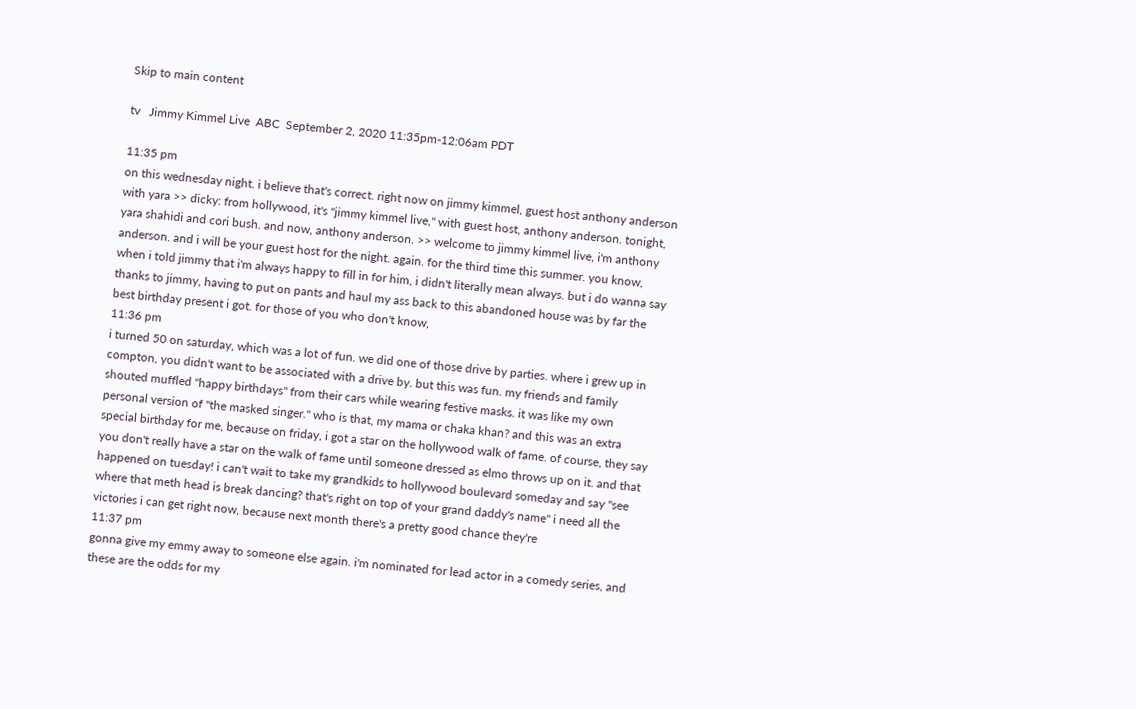Skip to main content

tv   Jimmy Kimmel Live  ABC  September 2, 2020 11:35pm-12:06am PDT

11:35 pm
on this wednesday night. i believe that's correct. right now on jimmy kimmel, guest host anthony anderson with yara >> dicky: from hollywood, it's "jimmy kimmel live," with guest host, anthony anderson. tonight, yara shahidi and cori bush. and now, anthony anderson. >> welcome to jimmy kimmel live, i'm anthony anderson. and i will be your guest host for the night. again. for the third time this summer. you know, when i told jimmy that i'm always happy to fill in for him, i didn't literally mean always. but i do wanna say thanks to jimmy, having to put on pants and haul my ass back to this abandoned house was by far the best birthday present i got. for those of you who don't know,
11:36 pm
i turned 50 on saturday, which was a lot of fun. we did one of those drive by parties. where i grew up in compton, you didn't want to be associated with a drive by. but this was fun. my friends and family shouted muffled "happy birthdays" from their cars while wearing festive masks. it was like my own personal version of "the masked singer." who is that, my mama or chaka khan? and this was an extra special birthday for me, because on friday, i got a star on the hollywood walk of fame. of course, they say you don't really have a star on the walk of fame until someone dressed as elmo throws up on it. and that happened on tuesday! i can't wait to take my grandkids to hollywood boulevard someday and say "see where that meth head is break dancing? that's right on top of your grand daddy's name" i need all the victories i can get right now, because next month there's a pretty good chance they're
11:37 pm
gonna give my emmy away to someone else again. i'm nominated for lead actor in a comedy series, and these are the odds for my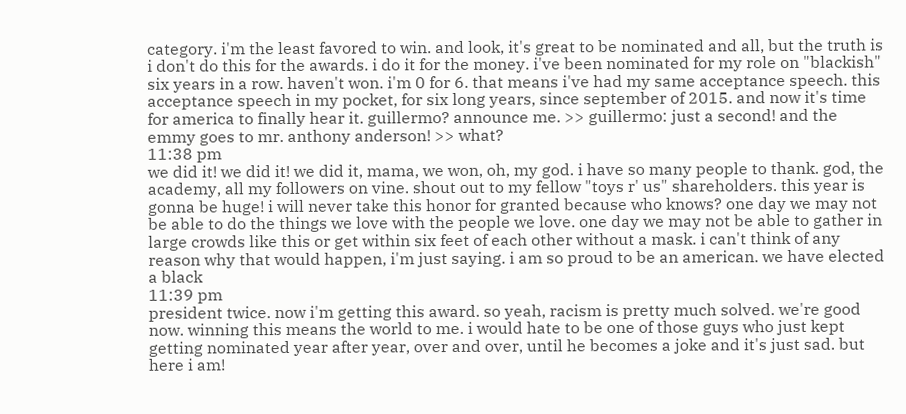category. i'm the least favored to win. and look, it's great to be nominated and all, but the truth is i don't do this for the awards. i do it for the money. i've been nominated for my role on "blackish" six years in a row. haven't won. i'm 0 for 6. that means i've had my same acceptance speech. this acceptance speech in my pocket, for six long years, since september of 2015. and now it's time for america to finally hear it. guillermo? announce me. >> guillermo: just a second! and the emmy goes to mr. anthony anderson! >> what?
11:38 pm
we did it! we did it! we did it, mama, we won, oh, my god. i have so many people to thank. god, the academy, all my followers on vine. shout out to my fellow "toys r' us" shareholders. this year is gonna be huge! i will never take this honor for granted because who knows? one day we may not be able to do the things we love with the people we love. one day we may not be able to gather in large crowds like this or get within six feet of each other without a mask. i can't think of any reason why that would happen, i'm just saying. i am so proud to be an american. we have elected a black
11:39 pm
president twice. now i'm getting this award. so yeah, racism is pretty much solved. we're good now. winning this means the world to me. i would hate to be one of those guys who just kept getting nominated year after year, over and over, until he becomes a joke and it's just sad. but here i am!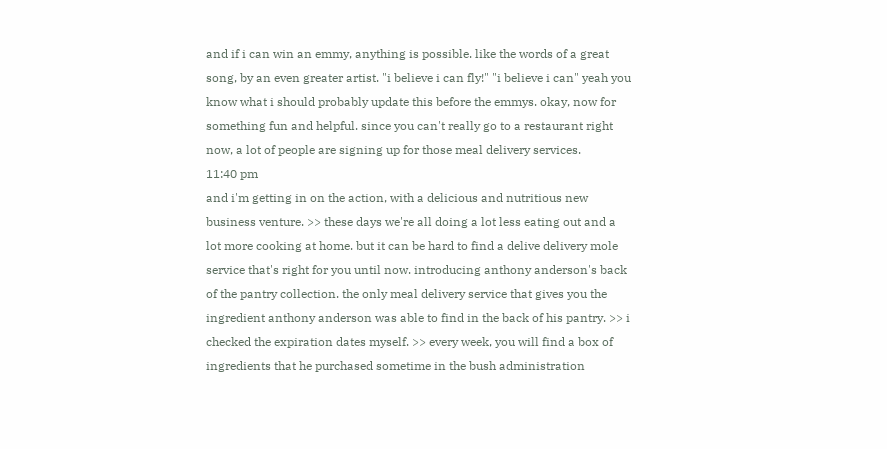and if i can win an emmy, anything is possible. like the words of a great song, by an even greater artist. "i believe i can fly!" "i believe i can" yeah you know what i should probably update this before the emmys. okay, now for something fun and helpful. since you can't really go to a restaurant right now, a lot of people are signing up for those meal delivery services.
11:40 pm
and i'm getting in on the action, with a delicious and nutritious new business venture. >> these days we're all doing a lot less eating out and a lot more cooking at home. but it can be hard to find a delive delivery mole service that's right for you until now. introducing anthony anderson's back of the pantry collection. the only meal delivery service that gives you the ingredient anthony anderson was able to find in the back of his pantry. >> i checked the expiration dates myself. >> every week, you will find a box of ingredients that he purchased sometime in the bush administration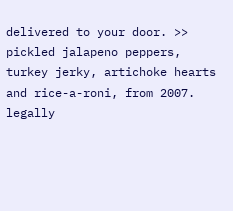delivered to your door. >> pickled jalapeno peppers, turkey jerky, artichoke hearts and rice-a-roni, from 2007. legally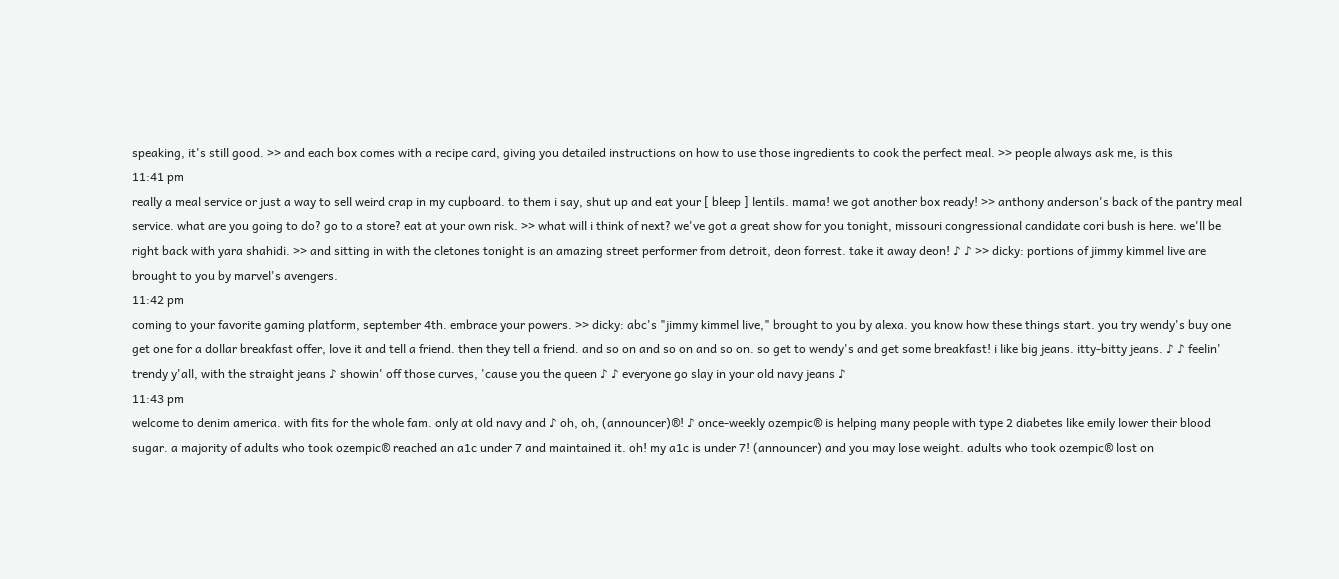speaking, it's still good. >> and each box comes with a recipe card, giving you detailed instructions on how to use those ingredients to cook the perfect meal. >> people always ask me, is this
11:41 pm
really a meal service or just a way to sell weird crap in my cupboard. to them i say, shut up and eat your [ bleep ] lentils. mama! we got another box ready! >> anthony anderson's back of the pantry meal service. what are you going to do? go to a store? eat at your own risk. >> what will i think of next? we've got a great show for you tonight, missouri congressional candidate cori bush is here. we'll be right back with yara shahidi. >> and sitting in with the cletones tonight is an amazing street performer from detroit, deon forrest. take it away deon! ♪ ♪ >> dicky: portions of jimmy kimmel live are brought to you by marvel's avengers.
11:42 pm
coming to your favorite gaming platform, september 4th. embrace your powers. >> dicky: abc's "jimmy kimmel live," brought to you by alexa. you know how these things start. you try wendy's buy one get one for a dollar breakfast offer, love it and tell a friend. then they tell a friend. and so on and so on and so on. so get to wendy's and get some breakfast! i like big jeans. itty-bitty jeans. ♪ ♪ feelin' trendy y'all, with the straight jeans ♪ showin' off those curves, 'cause you the queen ♪ ♪ everyone go slay in your old navy jeans ♪
11:43 pm
welcome to denim america. with fits for the whole fam. only at old navy and ♪ oh, oh, (announcer)®! ♪ once-weekly ozempic® is helping many people with type 2 diabetes like emily lower their blood sugar. a majority of adults who took ozempic® reached an a1c under 7 and maintained it. oh! my a1c is under 7! (announcer) and you may lose weight. adults who took ozempic® lost on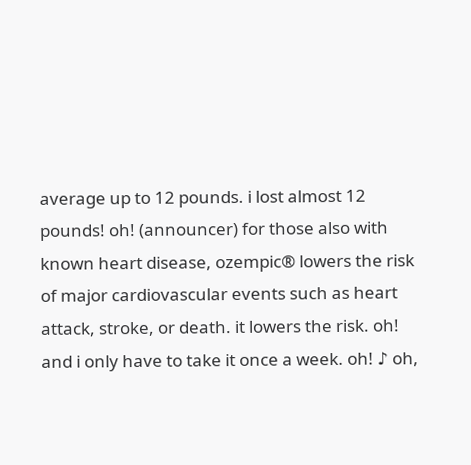average up to 12 pounds. i lost almost 12 pounds! oh! (announcer) for those also with known heart disease, ozempic® lowers the risk of major cardiovascular events such as heart attack, stroke, or death. it lowers the risk. oh! and i only have to take it once a week. oh! ♪ oh,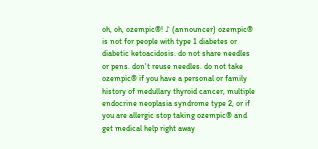oh, oh, ozempic®! ♪ (announcer) ozempic® is not for people with type 1 diabetes or diabetic ketoacidosis. do not share needles or pens. don't reuse needles. do not take ozempic® if you have a personal or family history of medullary thyroid cancer, multiple endocrine neoplasia syndrome type 2, or if you are allergic stop taking ozempic® and get medical help right away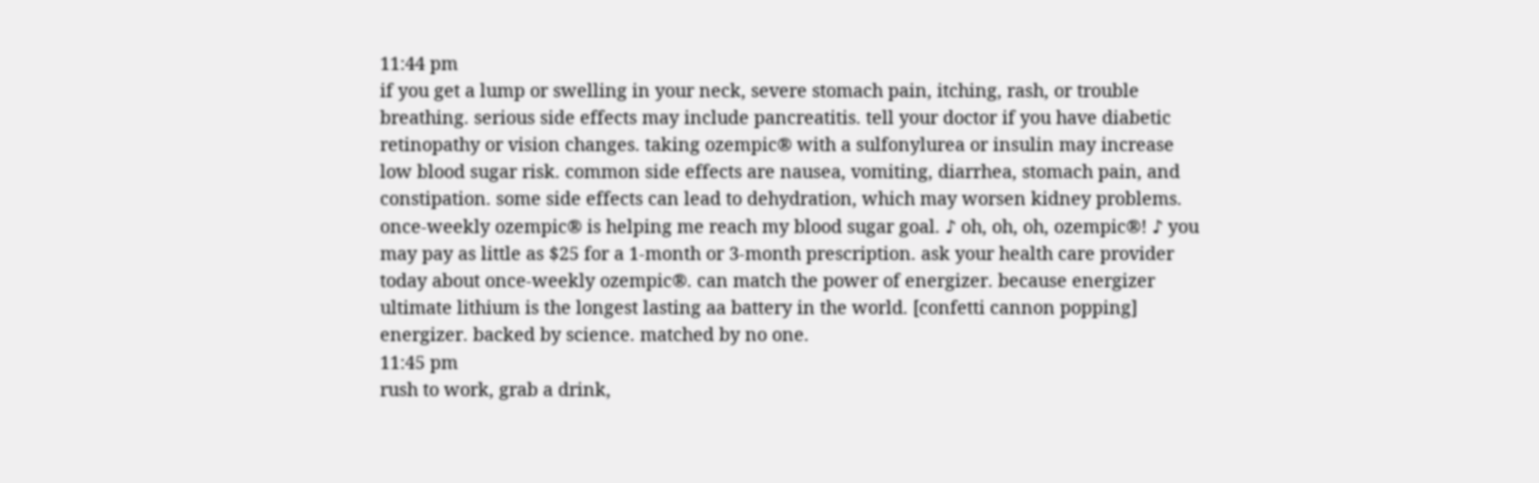11:44 pm
if you get a lump or swelling in your neck, severe stomach pain, itching, rash, or trouble breathing. serious side effects may include pancreatitis. tell your doctor if you have diabetic retinopathy or vision changes. taking ozempic® with a sulfonylurea or insulin may increase low blood sugar risk. common side effects are nausea, vomiting, diarrhea, stomach pain, and constipation. some side effects can lead to dehydration, which may worsen kidney problems. once-weekly ozempic® is helping me reach my blood sugar goal. ♪ oh, oh, oh, ozempic®! ♪ you may pay as little as $25 for a 1-month or 3-month prescription. ask your health care provider today about once-weekly ozempic®. can match the power of energizer. because energizer ultimate lithium is the longest lasting aa battery in the world. [confetti cannon popping] energizer. backed by science. matched by no one.
11:45 pm
rush to work, grab a drink,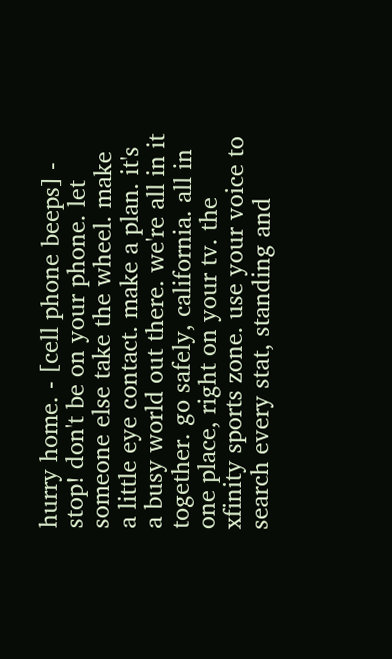hurry home. - [cell phone beeps] - stop! don't be on your phone. let someone else take the wheel. make a little eye contact. make a plan. it's a busy world out there. we're all in it together. go safely, california. all in one place, right on your tv. the xfinity sports zone. use your voice to search every stat, standing and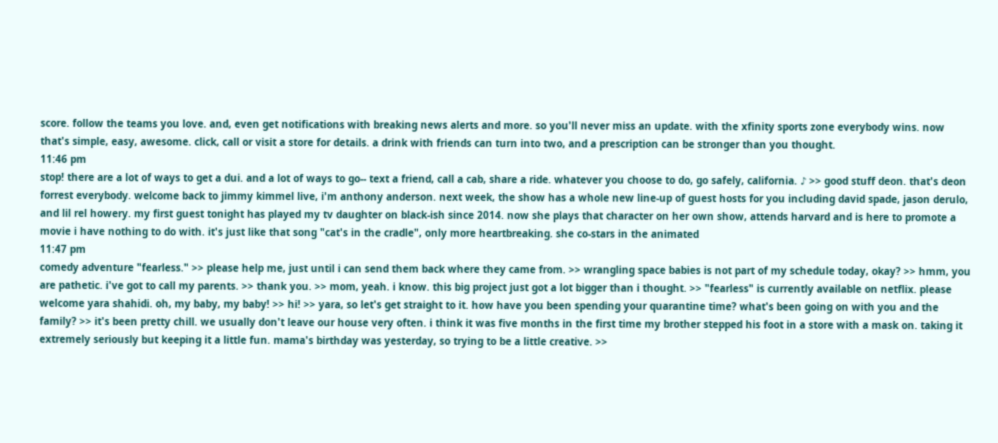score. follow the teams you love. and, even get notifications with breaking news alerts and more. so you'll never miss an update. with the xfinity sports zone everybody wins. now that's simple, easy, awesome. click, call or visit a store for details. a drink with friends can turn into two, and a prescription can be stronger than you thought.
11:46 pm
stop! there are a lot of ways to get a dui. and a lot of ways to go-- text a friend, call a cab, share a ride. whatever you choose to do, go safely, california. ♪ >> good stuff deon. that's deon forrest everybody. welcome back to jimmy kimmel live, i'm anthony anderson. next week, the show has a whole new line-up of guest hosts for you including david spade, jason derulo, and lil rel howery. my first guest tonight has played my tv daughter on black-ish since 2014. now she plays that character on her own show, attends harvard and is here to promote a movie i have nothing to do with. it's just like that song "cat's in the cradle", only more heartbreaking. she co-stars in the animated
11:47 pm
comedy adventure "fearless." >> please help me, just until i can send them back where they came from. >> wrangling space babies is not part of my schedule today, okay? >> hmm, you are pathetic. i've got to call my parents. >> thank you. >> mom, yeah. i know. this big project just got a lot bigger than i thought. >> "fearless" is currently available on netflix. please welcome yara shahidi. oh, my baby, my baby! >> hi! >> yara, so let's get straight to it. how have you been spending your quarantine time? what's been going on with you and the family? >> it's been pretty chill. we usually don't leave our house very often. i think it was five months in the first time my brother stepped his foot in a store with a mask on. taking it extremely seriously but keeping it a little fun. mama's birthday was yesterday, so trying to be a little creative. >>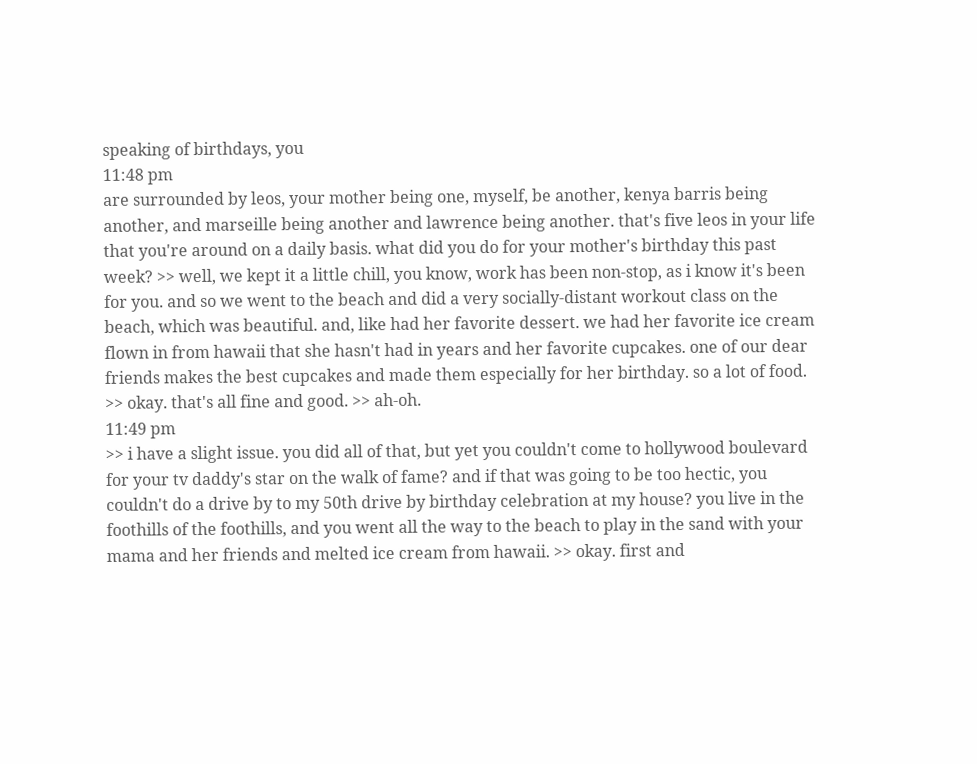speaking of birthdays, you
11:48 pm
are surrounded by leos, your mother being one, myself, be another, kenya barris being another, and marseille being another and lawrence being another. that's five leos in your life that you're around on a daily basis. what did you do for your mother's birthday this past week? >> well, we kept it a little chill, you know, work has been non-stop, as i know it's been for you. and so we went to the beach and did a very socially-distant workout class on the beach, which was beautiful. and, like had her favorite dessert. we had her favorite ice cream flown in from hawaii that she hasn't had in years and her favorite cupcakes. one of our dear friends makes the best cupcakes and made them especially for her birthday. so a lot of food. >> okay. that's all fine and good. >> ah-oh.
11:49 pm
>> i have a slight issue. you did all of that, but yet you couldn't come to hollywood boulevard for your tv daddy's star on the walk of fame? and if that was going to be too hectic, you couldn't do a drive by to my 50th drive by birthday celebration at my house? you live in the foothills of the foothills, and you went all the way to the beach to play in the sand with your mama and her friends and melted ice cream from hawaii. >> okay. first and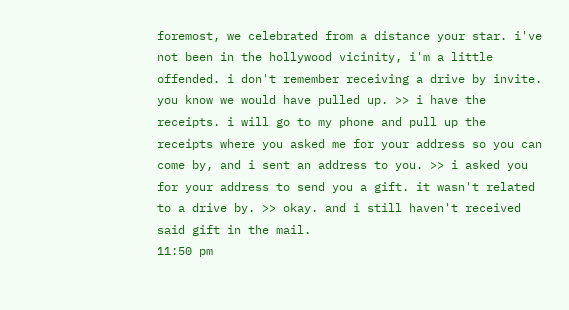foremost, we celebrated from a distance your star. i've not been in the hollywood vicinity, i'm a little offended. i don't remember receiving a drive by invite. you know we would have pulled up. >> i have the receipts. i will go to my phone and pull up the receipts where you asked me for your address so you can come by, and i sent an address to you. >> i asked you for your address to send you a gift. it wasn't related to a drive by. >> okay. and i still haven't received said gift in the mail.
11:50 pm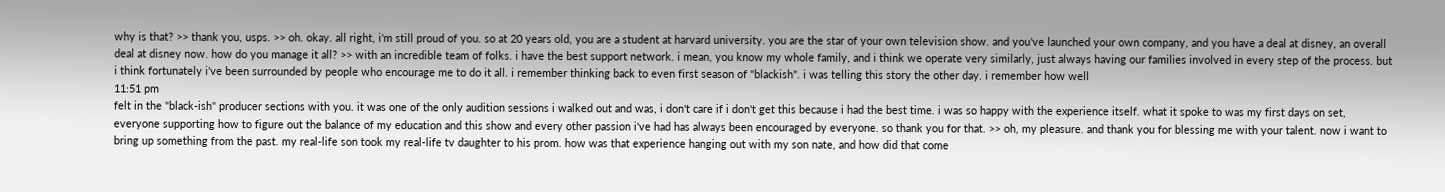why is that? >> thank you, usps. >> oh. okay. all right, i'm still proud of you. so at 20 years old, you are a student at harvard university. you are the star of your own television show. and you've launched your own company, and you have a deal at disney, an overall deal at disney now. how do you manage it all? >> with an incredible team of folks. i have the best support network. i mean, you know my whole family, and i think we operate very similarly, just always having our families involved in every step of the process. but i think fortunately i've been surrounded by people who encourage me to do it all. i remember thinking back to even first season of "blackish". i was telling this story the other day. i remember how well
11:51 pm
felt in the "black-ish" producer sections with you. it was one of the only audition sessions i walked out and was, i don't care if i don't get this because i had the best time. i was so happy with the experience itself. what it spoke to was my first days on set, everyone supporting how to figure out the balance of my education and this show and every other passion i've had has always been encouraged by everyone. so thank you for that. >> oh, my pleasure. and thank you for blessing me with your talent. now i want to bring up something from the past. my real-life son took my real-life tv daughter to his prom. how was that experience hanging out with my son nate, and how did that come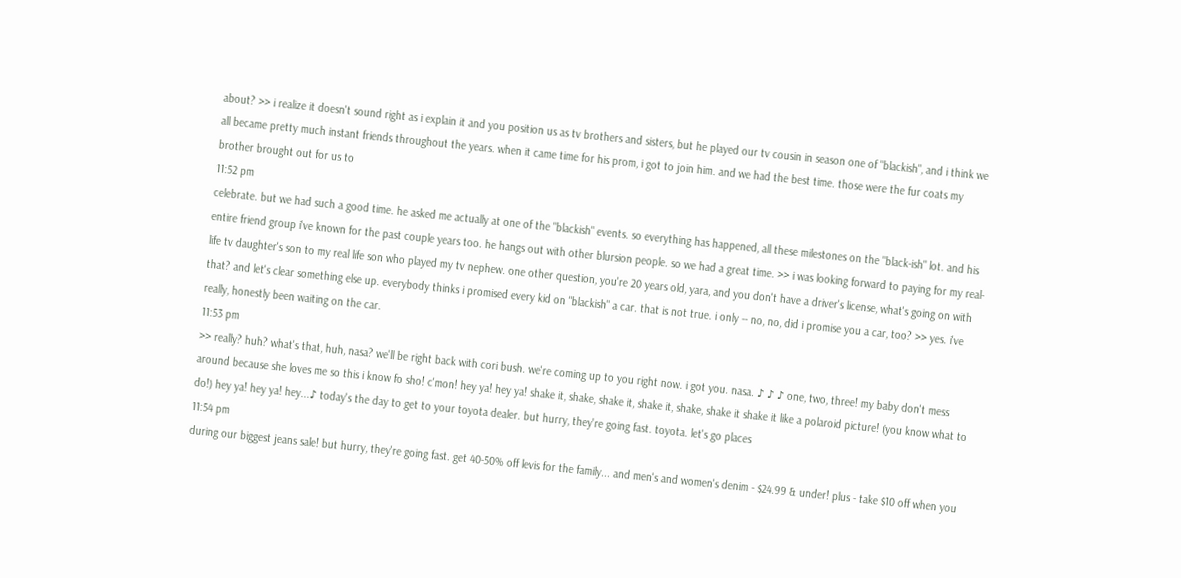about? >> i realize it doesn't sound right as i explain it and you position us as tv brothers and sisters, but he played our tv cousin in season one of "blackish", and i think we all became pretty much instant friends throughout the years. when it came time for his prom, i got to join him. and we had the best time. those were the fur coats my brother brought out for us to
11:52 pm
celebrate. but we had such a good time. he asked me actually at one of the "blackish" events. so everything has happened, all these milestones on the "black-ish" lot. and his entire friend group i've known for the past couple years too. he hangs out with other blursion people. so we had a great time. >> i was looking forward to paying for my real-life tv daughter's son to my real life son who played my tv nephew. one other question, you're 20 years old, yara, and you don't have a driver's license, what's going on with that? and let's clear something else up. everybody thinks i promised every kid on "blackish" a car. that is not true. i only -- no, no, did i promise you a car, too? >> yes. i've really, honestly been waiting on the car.
11:53 pm
>> really? huh? what's that, huh, nasa? we'll be right back with cori bush. we're coming up to you right now. i got you. nasa. ♪ ♪ ♪ one, two, three! my baby don't mess around because she loves me so this i know fo sho! c'mon! hey ya! hey ya! shake it, shake, shake it, shake it, shake, shake it shake it like a polaroid picture! (you know what to do!) hey ya! hey ya! hey...♪ today's the day to get to your toyota dealer. but hurry, they're going fast. toyota. let's go places
11:54 pm
during our biggest jeans sale! but hurry, they're going fast. get 40-50% off levis for the family... and men's and women's denim - $24.99 & under! plus - take $10 off when you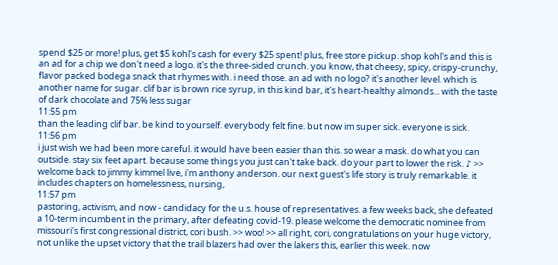spend $25 or more! plus, get $5 kohl's cash for every $25 spent! plus, free store pickup. shop kohl's and this is an ad for a chip we don't need a logo. it's the three-sided crunch. you know, that cheesy, spicy, crispy-crunchy, flavor packed bodega snack that rhymes with. i need those. an ad with no logo? it's another level. which is another name for sugar. clif bar is brown rice syrup, in this kind bar, it's heart-healthy almonds... with the taste of dark chocolate and 75% less sugar
11:55 pm
than the leading clif bar. be kind to yourself. everybody felt fine. but now im super sick. everyone is sick.
11:56 pm
i just wish we had been more careful. it would have been easier than this. so wear a mask. do what you can outside. stay six feet apart. because some things you just can't take back. do your part to lower the risk. ♪ >> welcome back to jimmy kimmel live, i'm anthony anderson. our next guest's life story is truly remarkable. it includes chapters on homelessness, nursing,
11:57 pm
pastoring, activism, and now - candidacy for the u.s. house of representatives. a few weeks back, she defeated a 10-term incumbent in the primary, after defeating covid-19. please welcome the democratic nominee from missouri's first congressional district, cori bush. >> woo! >> all right, cori, congratulations on your huge victory, not unlike the upset victory that the trail blazers had over the lakers this, earlier this week. now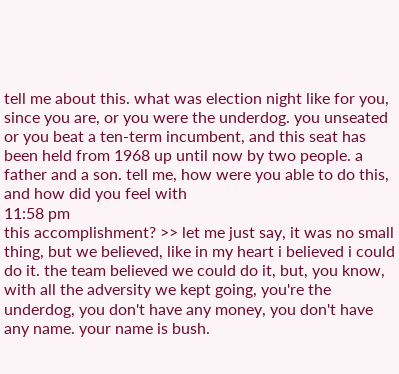tell me about this. what was election night like for you, since you are, or you were the underdog. you unseated or you beat a ten-term incumbent, and this seat has been held from 1968 up until now by two people. a father and a son. tell me, how were you able to do this, and how did you feel with
11:58 pm
this accomplishment? >> let me just say, it was no small thing, but we believed, like in my heart i believed i could do it. the team believed we could do it, but, you know, with all the adversity we kept going, you're the underdog, you don't have any money, you don't have any name. your name is bush.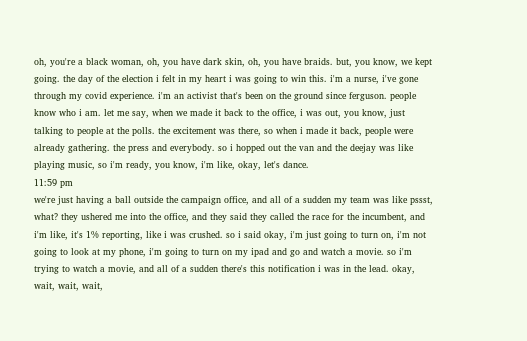oh, you're a black woman, oh, you have dark skin, oh, you have braids. but, you know, we kept going. the day of the election i felt in my heart i was going to win this. i'm a nurse, i've gone through my covid experience. i'm an activist that's been on the ground since ferguson. people know who i am. let me say, when we made it back to the office, i was out, you know, just talking to people at the polls. the excitement was there, so when i made it back, people were already gathering. the press and everybody. so i hopped out the van and the deejay was like playing music, so i'm ready, you know, i'm like, okay, let's dance.
11:59 pm
we're just having a ball outside the campaign office, and all of a sudden my team was like pssst, what? they ushered me into the office, and they said they called the race for the incumbent, and i'm like, it's 1% reporting, like i was crushed. so i said okay, i'm just going to turn on, i'm not going to look at my phone, i'm going to turn on my ipad and go and watch a movie. so i'm trying to watch a movie, and all of a sudden there's this notification i was in the lead. okay, wait, wait, wait,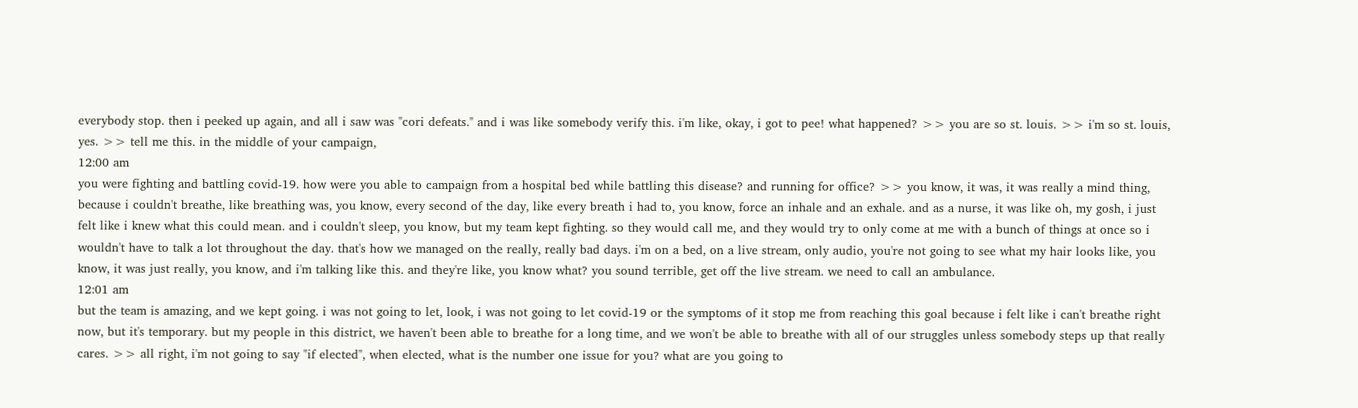everybody stop. then i peeked up again, and all i saw was "cori defeats." and i was like somebody verify this. i'm like, okay, i got to pee! what happened? >> you are so st. louis. >> i'm so st. louis, yes. >> tell me this. in the middle of your campaign,
12:00 am
you were fighting and battling covid-19. how were you able to campaign from a hospital bed while battling this disease? and running for office? >> you know, it was, it was really a mind thing, because i couldn't breathe, like breathing was, you know, every second of the day, like every breath i had to, you know, force an inhale and an exhale. and as a nurse, it was like oh, my gosh, i just felt like i knew what this could mean. and i couldn't sleep, you know, but my team kept fighting. so they would call me, and they would try to only come at me with a bunch of things at once so i wouldn't have to talk a lot throughout the day. that's how we managed on the really, really bad days. i'm on a bed, on a live stream, only audio, you're not going to see what my hair looks like, you know, it was just really, you know, and i'm talking like this. and they're like, you know what? you sound terrible, get off the live stream. we need to call an ambulance.
12:01 am
but the team is amazing, and we kept going. i was not going to let, look, i was not going to let covid-19 or the symptoms of it stop me from reaching this goal because i felt like i can't breathe right now, but it's temporary. but my people in this district, we haven't been able to breathe for a long time, and we won't be able to breathe with all of our struggles unless somebody steps up that really cares. >> all right, i'm not going to say "if elected", when elected, what is the number one issue for you? what are you going to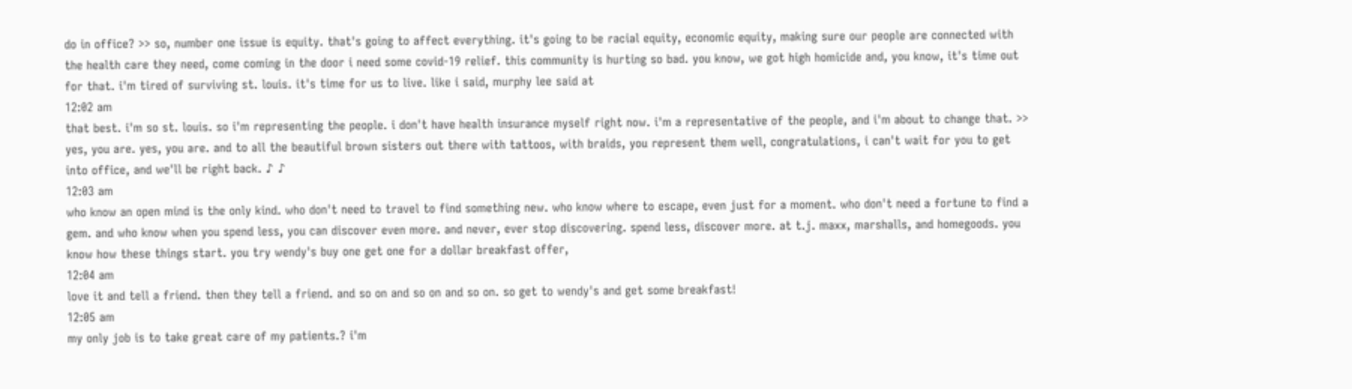do in office? >> so, number one issue is equity. that's going to affect everything. it's going to be racial equity, economic equity, making sure our people are connected with the health care they need, come coming in the door i need some covid-19 relief. this community is hurting so bad. you know, we got high homicide and, you know, it's time out for that. i'm tired of surviving st. louis. it's time for us to live. like i said, murphy lee said at
12:02 am
that best. i'm so st. louis. so i'm representing the people. i don't have health insurance myself right now. i'm a representative of the people, and i'm about to change that. >> yes, you are. yes, you are. and to all the beautiful brown sisters out there with tattoos, with braids, you represent them well, congratulations, i can't wait for you to get into office, and we'll be right back. ♪ ♪
12:03 am
who know an open mind is the only kind. who don't need to travel to find something new. who know where to escape, even just for a moment. who don't need a fortune to find a gem. and who know when you spend less, you can discover even more. and never, ever stop discovering. spend less, discover more. at t.j. maxx, marshalls, and homegoods. you know how these things start. you try wendy's buy one get one for a dollar breakfast offer,
12:04 am
love it and tell a friend. then they tell a friend. and so on and so on and so on. so get to wendy's and get some breakfast!
12:05 am
my only job is to take great care of my patients.? i'm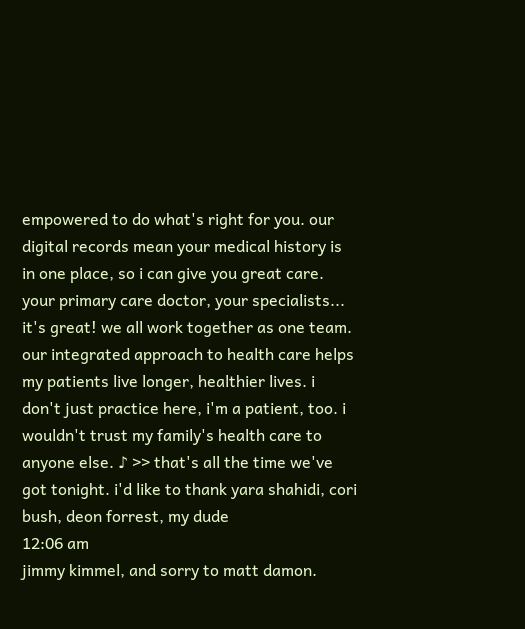empowered to do what's right for you. our digital records mean your medical history is in one place, so i can give you great care. your primary care doctor, your specialists... it's great! we all work together as one team. our integrated approach to health care helps my patients live longer, healthier lives. i don't just practice here, i'm a patient, too. i wouldn't trust my family's health care to anyone else. ♪ >> that's all the time we've got tonight. i'd like to thank yara shahidi, cori bush, deon forrest, my dude
12:06 am
jimmy kimmel, and sorry to matt damon.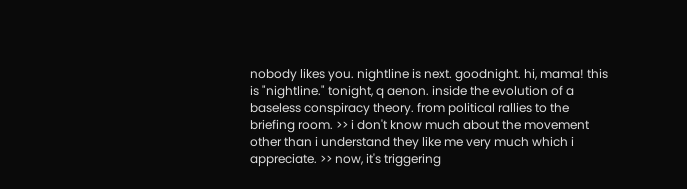nobody likes you. nightline is next. goodnight. hi, mama! this is "nightline." tonight, q aenon. inside the evolution of a baseless conspiracy theory. from political rallies to the briefing room. >> i don't know much about the movement other than i understand they like me very much which i appreciate. >> now, it's triggering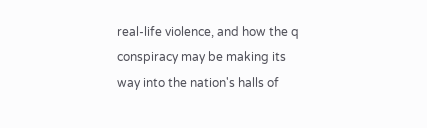real-life violence, and how the q conspiracy may be making its way into the nation's halls of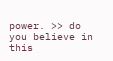power. >> do you believe in this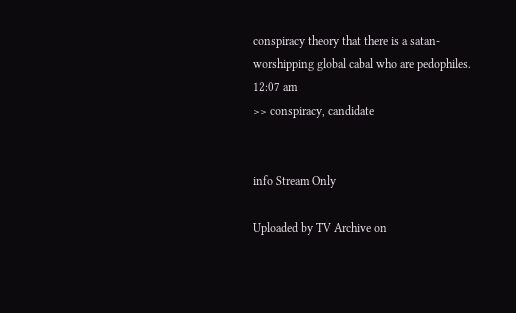conspiracy theory that there is a satan-worshipping global cabal who are pedophiles.
12:07 am
>> conspiracy, candidate


info Stream Only

Uploaded by TV Archive on